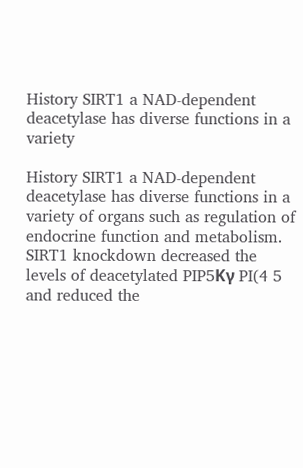History SIRT1 a NAD-dependent deacetylase has diverse functions in a variety

History SIRT1 a NAD-dependent deacetylase has diverse functions in a variety of organs such as regulation of endocrine function and metabolism. SIRT1 knockdown decreased the levels of deacetylated PIP5Kγ PI(4 5 and reduced the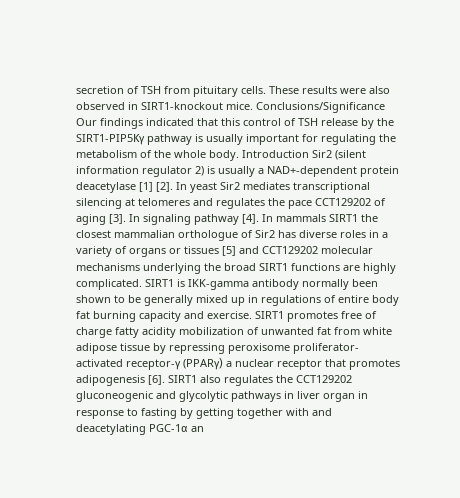secretion of TSH from pituitary cells. These results were also observed in SIRT1-knockout mice. Conclusions/Significance Our findings indicated that this control of TSH release by the SIRT1-PIP5Kγ pathway is usually important for regulating the metabolism of the whole body. Introduction Sir2 (silent information regulator 2) is usually a NAD+-dependent protein deacetylase [1] [2]. In yeast Sir2 mediates transcriptional silencing at telomeres and regulates the pace CCT129202 of aging [3]. In signaling pathway [4]. In mammals SIRT1 the closest mammalian orthologue of Sir2 has diverse roles in a variety of organs or tissues [5] and CCT129202 molecular mechanisms underlying the broad SIRT1 functions are highly complicated. SIRT1 is IKK-gamma antibody normally been shown to be generally mixed up in regulations of entire body fat burning capacity and exercise. SIRT1 promotes free of charge fatty acidity mobilization of unwanted fat from white adipose tissue by repressing peroxisome proliferator-activated receptor-γ (PPARγ) a nuclear receptor that promotes adipogenesis [6]. SIRT1 also regulates the CCT129202 gluconeogenic and glycolytic pathways in liver organ in response to fasting by getting together with and deacetylating PGC-1α an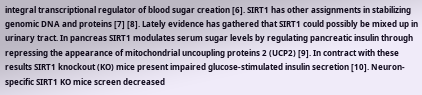integral transcriptional regulator of blood sugar creation [6]. SIRT1 has other assignments in stabilizing genomic DNA and proteins [7] [8]. Lately evidence has gathered that SIRT1 could possibly be mixed up in urinary tract. In pancreas SIRT1 modulates serum sugar levels by regulating pancreatic insulin through repressing the appearance of mitochondrial uncoupling proteins 2 (UCP2) [9]. In contract with these results SIRT1 knockout (KO) mice present impaired glucose-stimulated insulin secretion [10]. Neuron-specific SIRT1 KO mice screen decreased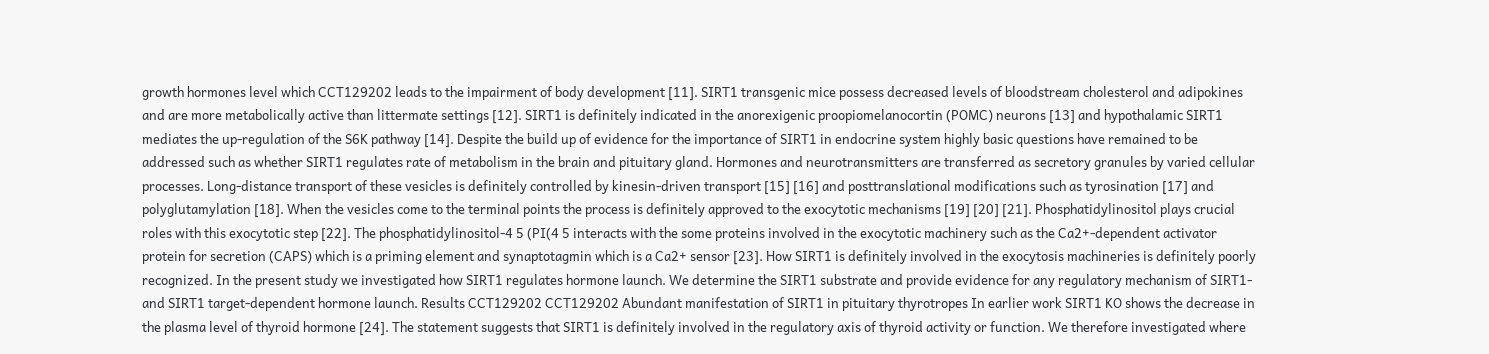growth hormones level which CCT129202 leads to the impairment of body development [11]. SIRT1 transgenic mice possess decreased levels of bloodstream cholesterol and adipokines and are more metabolically active than littermate settings [12]. SIRT1 is definitely indicated in the anorexigenic proopiomelanocortin (POMC) neurons [13] and hypothalamic SIRT1 mediates the up-regulation of the S6K pathway [14]. Despite the build up of evidence for the importance of SIRT1 in endocrine system highly basic questions have remained to be addressed such as whether SIRT1 regulates rate of metabolism in the brain and pituitary gland. Hormones and neurotransmitters are transferred as secretory granules by varied cellular processes. Long-distance transport of these vesicles is definitely controlled by kinesin-driven transport [15] [16] and posttranslational modifications such as tyrosination [17] and polyglutamylation [18]. When the vesicles come to the terminal points the process is definitely approved to the exocytotic mechanisms [19] [20] [21]. Phosphatidylinositol plays crucial roles with this exocytotic step [22]. The phosphatidylinositol-4 5 (PI(4 5 interacts with the some proteins involved in the exocytotic machinery such as the Ca2+-dependent activator protein for secretion (CAPS) which is a priming element and synaptotagmin which is a Ca2+ sensor [23]. How SIRT1 is definitely involved in the exocytosis machineries is definitely poorly recognized. In the present study we investigated how SIRT1 regulates hormone launch. We determine the SIRT1 substrate and provide evidence for any regulatory mechanism of SIRT1- and SIRT1 target-dependent hormone launch. Results CCT129202 CCT129202 Abundant manifestation of SIRT1 in pituitary thyrotropes In earlier work SIRT1 KO shows the decrease in the plasma level of thyroid hormone [24]. The statement suggests that SIRT1 is definitely involved in the regulatory axis of thyroid activity or function. We therefore investigated where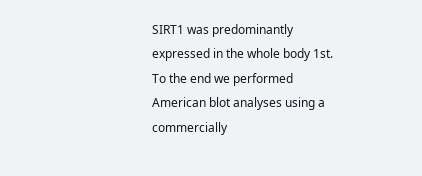SIRT1 was predominantly expressed in the whole body 1st. To the end we performed American blot analyses using a commercially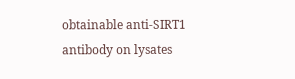obtainable anti-SIRT1 antibody on lysates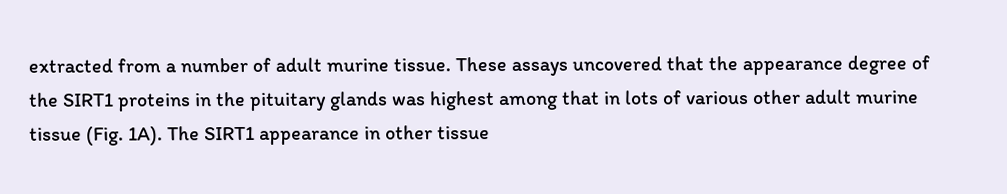extracted from a number of adult murine tissue. These assays uncovered that the appearance degree of the SIRT1 proteins in the pituitary glands was highest among that in lots of various other adult murine tissue (Fig. 1A). The SIRT1 appearance in other tissue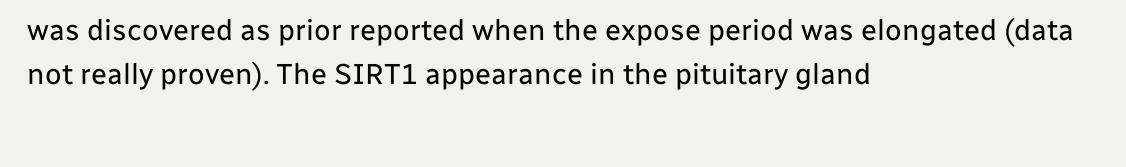was discovered as prior reported when the expose period was elongated (data not really proven). The SIRT1 appearance in the pituitary gland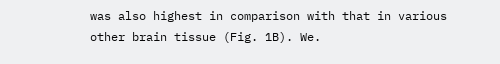was also highest in comparison with that in various other brain tissue (Fig. 1B). We.